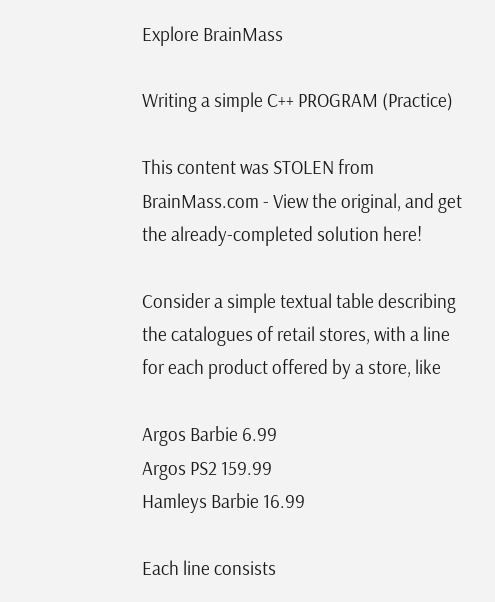Explore BrainMass

Writing a simple C++ PROGRAM (Practice)

This content was STOLEN from BrainMass.com - View the original, and get the already-completed solution here!

Consider a simple textual table describing the catalogues of retail stores, with a line for each product offered by a store, like

Argos Barbie 6.99
Argos PS2 159.99
Hamleys Barbie 16.99

Each line consists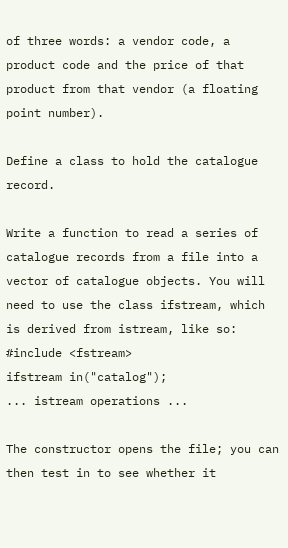of three words: a vendor code, a product code and the price of that product from that vendor (a floating point number).

Define a class to hold the catalogue record.

Write a function to read a series of catalogue records from a file into a vector of catalogue objects. You will need to use the class ifstream, which is derived from istream, like so:
#include <fstream>
ifstream in("catalog");
... istream operations ...

The constructor opens the file; you can then test in to see whether it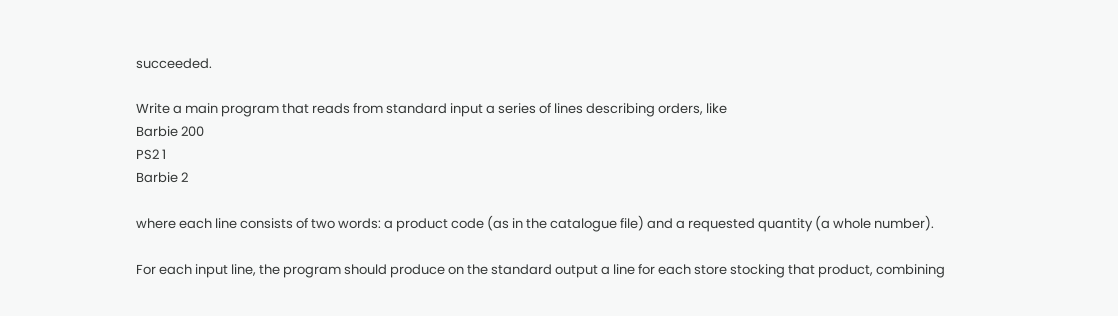succeeded.

Write a main program that reads from standard input a series of lines describing orders, like
Barbie 200
PS2 1
Barbie 2

where each line consists of two words: a product code (as in the catalogue file) and a requested quantity (a whole number).

For each input line, the program should produce on the standard output a line for each store stocking that product, combining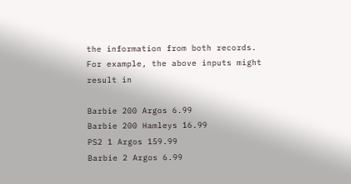the information from both records. For example, the above inputs might result in

Barbie 200 Argos 6.99
Barbie 200 Hamleys 16.99
PS2 1 Argos 159.99
Barbie 2 Argos 6.99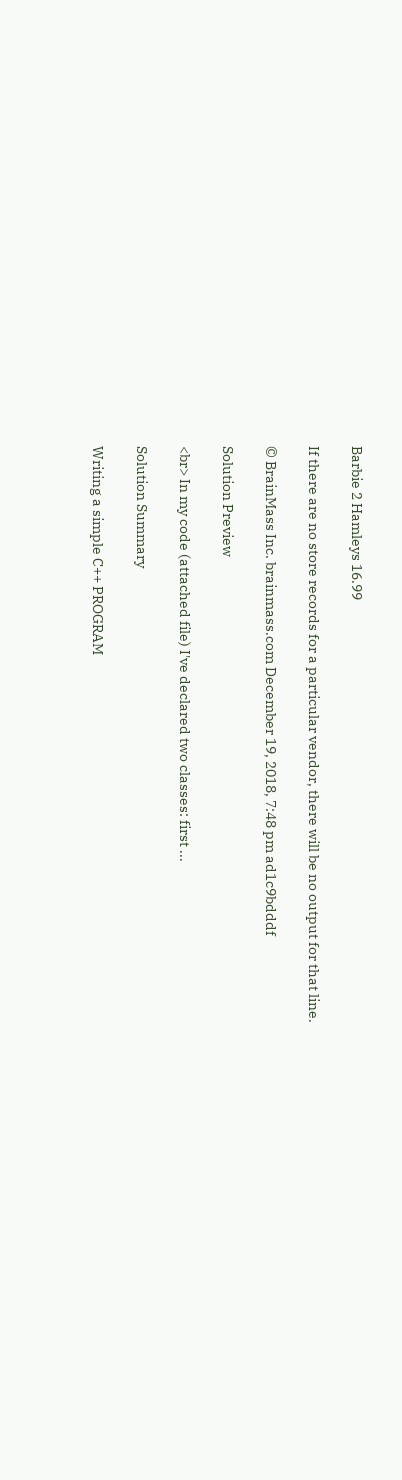Barbie 2 Hamleys 16.99

If there are no store records for a particular vendor, there will be no output for that line.

© BrainMass Inc. brainmass.com December 19, 2018, 7:48 pm ad1c9bdddf

Solution Preview

<br> In my code (attached file) I've declared two classes: first ...

Solution Summary

Writing a simple C++ PROGRAM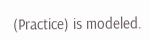(Practice) is modeled.